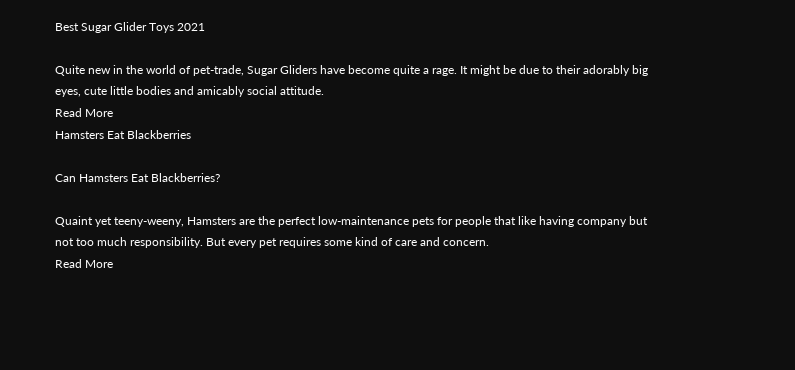Best Sugar Glider Toys 2021

Quite new in the world of pet-trade, Sugar Gliders have become quite a rage. It might be due to their adorably big eyes, cute little bodies and amicably social attitude.
Read More
Hamsters Eat Blackberries

Can Hamsters Eat Blackberries?

Quaint yet teeny-weeny, Hamsters are the perfect low-maintenance pets for people that like having company but not too much responsibility. But every pet requires some kind of care and concern.
Read More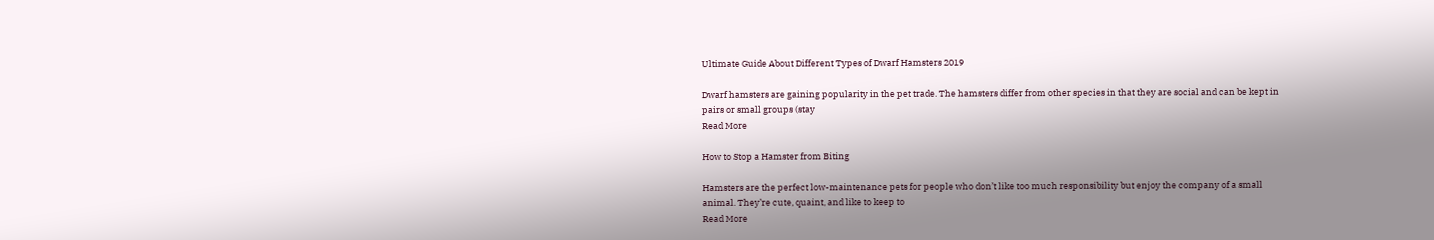Ultimate Guide About Different Types of Dwarf Hamsters 2019

Dwarf hamsters are gaining popularity in the pet trade. The hamsters differ from other species in that they are social and can be kept in pairs or small groups (stay
Read More

How to Stop a Hamster from Biting

Hamsters are the perfect low-maintenance pets for people who don’t like too much responsibility but enjoy the company of a small animal. They’re cute, quaint, and like to keep to
Read More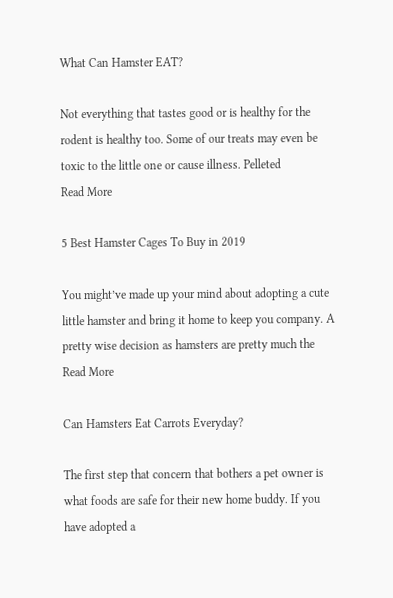What Can Hamster EAT?

Not everything that tastes good or is healthy for the rodent is healthy too. Some of our treats may even be toxic to the little one or cause illness. Pelleted
Read More

5 Best Hamster Cages To Buy in 2019

You might’ve made up your mind about adopting a cute little hamster and bring it home to keep you company. A pretty wise decision as hamsters are pretty much the
Read More

Can Hamsters Eat Carrots Everyday?

The first step that concern that bothers a pet owner is what foods are safe for their new home buddy. If you have adopted a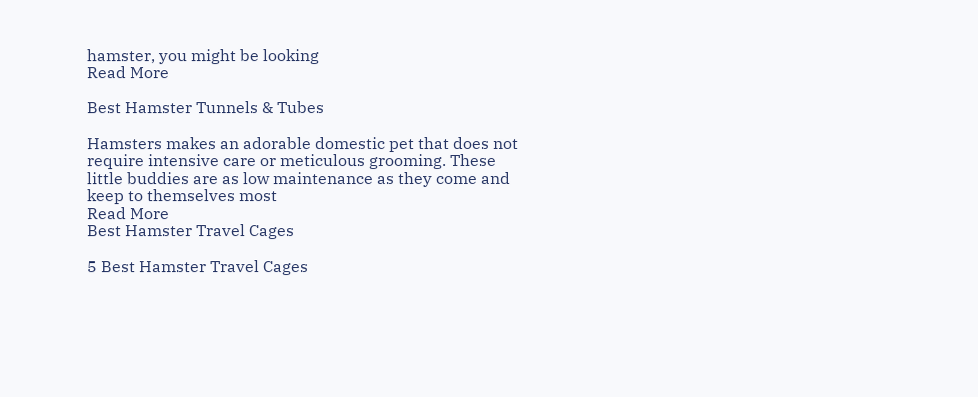hamster, you might be looking
Read More

Best Hamster Tunnels & Tubes

Hamsters makes an adorable domestic pet that does not require intensive care or meticulous grooming. These little buddies are as low maintenance as they come and keep to themselves most
Read More
Best Hamster Travel Cages

5 Best Hamster Travel Cages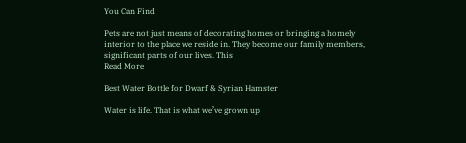You Can Find

Pets are not just means of decorating homes or bringing a homely interior to the place we reside in. They become our family members, significant parts of our lives. This
Read More

Best Water Bottle for Dwarf & Syrian Hamster

Water is life. That is what we’ve grown up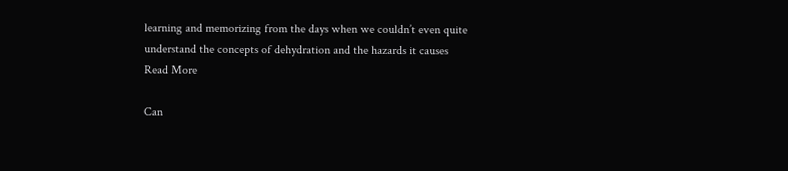learning and memorizing from the days when we couldn’t even quite understand the concepts of dehydration and the hazards it causes
Read More

Can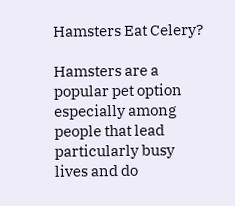Hamsters Eat Celery?

Hamsters are a popular pet option especially among people that lead particularly busy lives and do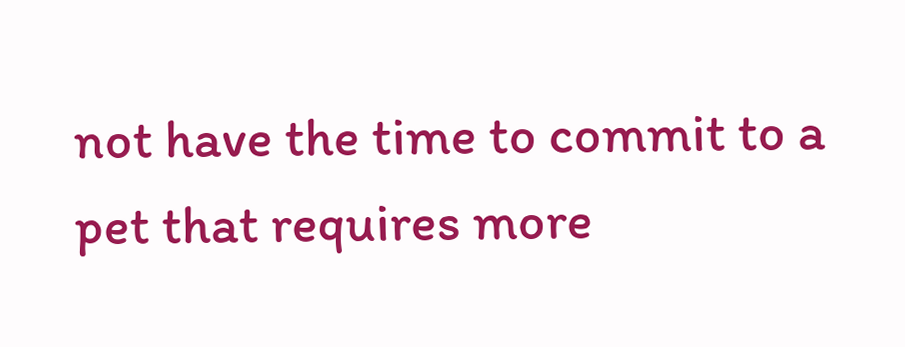not have the time to commit to a pet that requires more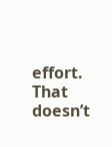effort. That doesn’t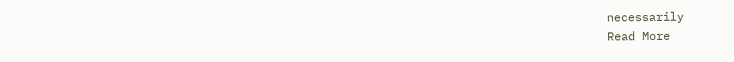necessarily
Read More